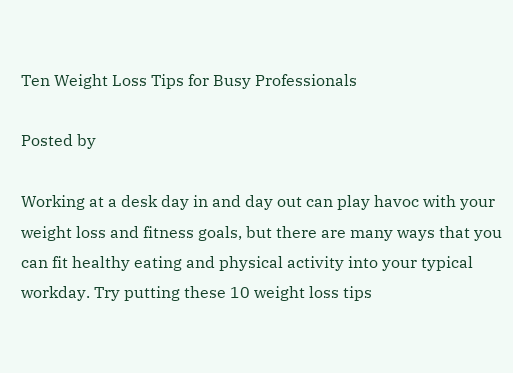Ten Weight Loss Tips for Busy Professionals

Posted by

Working at a desk day in and day out can play havoc with your weight loss and fitness goals, but there are many ways that you can fit healthy eating and physical activity into your typical workday. Try putting these 10 weight loss tips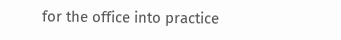for the office into practice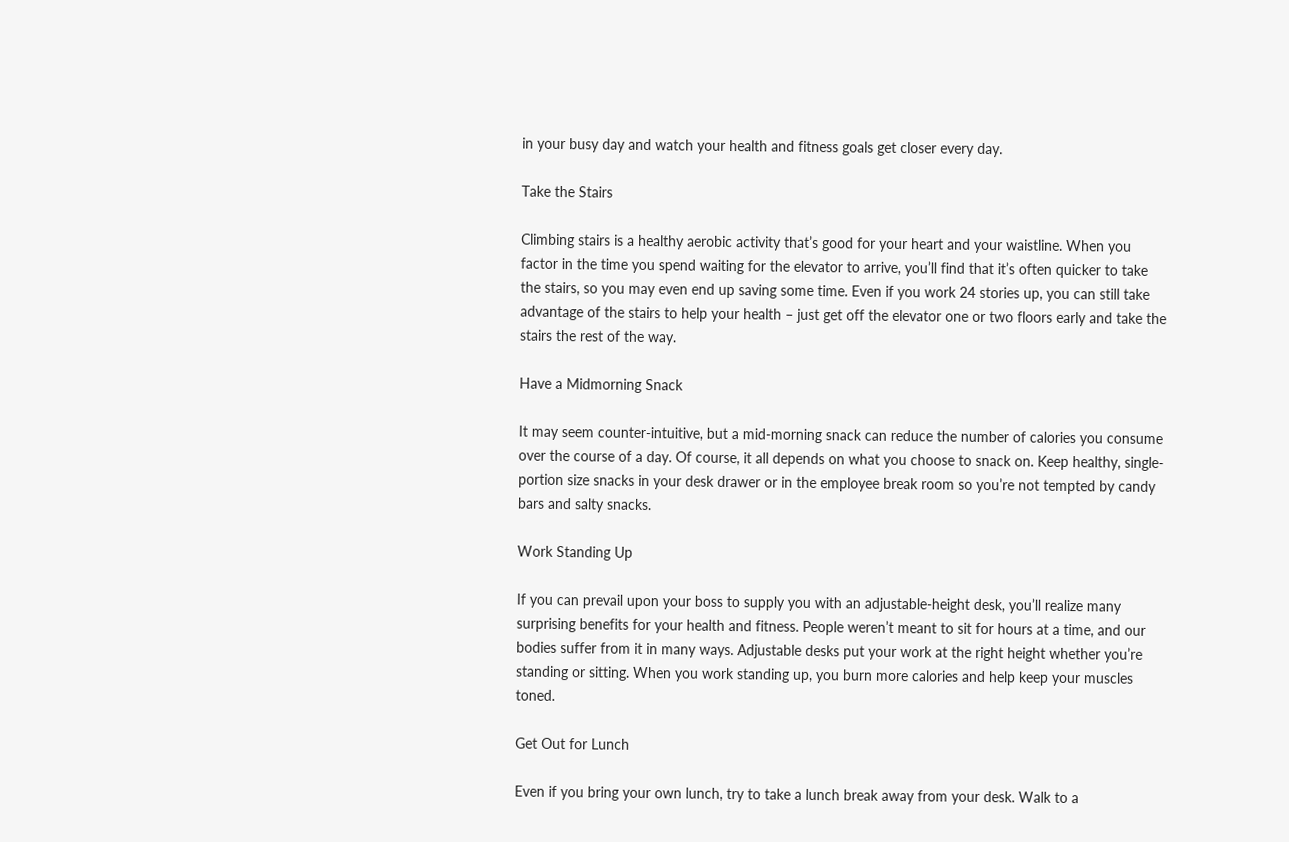in your busy day and watch your health and fitness goals get closer every day.

Take the Stairs

Climbing stairs is a healthy aerobic activity that’s good for your heart and your waistline. When you factor in the time you spend waiting for the elevator to arrive, you’ll find that it’s often quicker to take the stairs, so you may even end up saving some time. Even if you work 24 stories up, you can still take advantage of the stairs to help your health – just get off the elevator one or two floors early and take the stairs the rest of the way.

Have a Midmorning Snack

It may seem counter-intuitive, but a mid-morning snack can reduce the number of calories you consume over the course of a day. Of course, it all depends on what you choose to snack on. Keep healthy, single-portion size snacks in your desk drawer or in the employee break room so you’re not tempted by candy bars and salty snacks.

Work Standing Up

If you can prevail upon your boss to supply you with an adjustable-height desk, you’ll realize many surprising benefits for your health and fitness. People weren’t meant to sit for hours at a time, and our bodies suffer from it in many ways. Adjustable desks put your work at the right height whether you’re standing or sitting. When you work standing up, you burn more calories and help keep your muscles toned.

Get Out for Lunch

Even if you bring your own lunch, try to take a lunch break away from your desk. Walk to a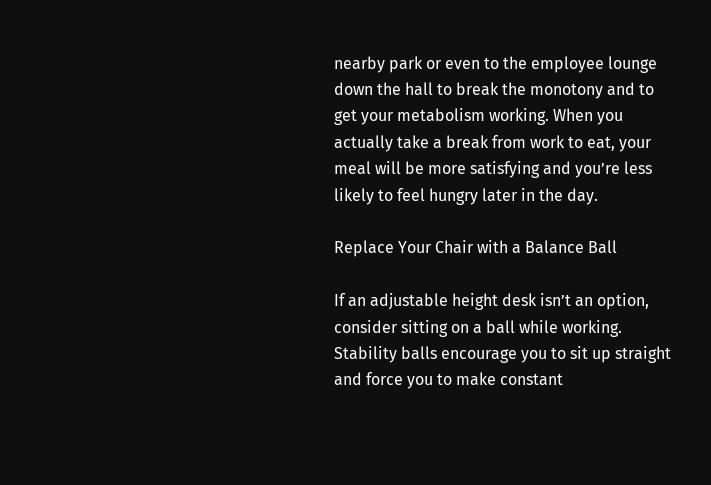nearby park or even to the employee lounge down the hall to break the monotony and to get your metabolism working. When you actually take a break from work to eat, your meal will be more satisfying and you’re less likely to feel hungry later in the day.

Replace Your Chair with a Balance Ball

If an adjustable height desk isn’t an option, consider sitting on a ball while working. Stability balls encourage you to sit up straight and force you to make constant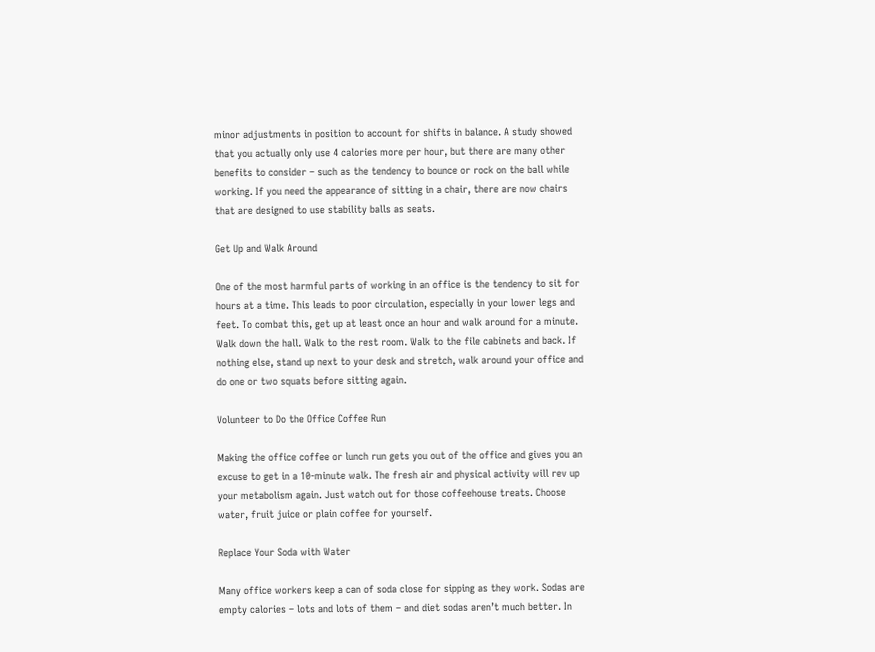minor adjustments in position to account for shifts in balance. A study showed that you actually only use 4 calories more per hour, but there are many other benefits to consider – such as the tendency to bounce or rock on the ball while working. If you need the appearance of sitting in a chair, there are now chairs that are designed to use stability balls as seats.

Get Up and Walk Around

One of the most harmful parts of working in an office is the tendency to sit for hours at a time. This leads to poor circulation, especially in your lower legs and feet. To combat this, get up at least once an hour and walk around for a minute. Walk down the hall. Walk to the rest room. Walk to the file cabinets and back. If nothing else, stand up next to your desk and stretch, walk around your office and do one or two squats before sitting again.

Volunteer to Do the Office Coffee Run

Making the office coffee or lunch run gets you out of the office and gives you an excuse to get in a 10-minute walk. The fresh air and physical activity will rev up your metabolism again. Just watch out for those coffeehouse treats. Choose water, fruit juice or plain coffee for yourself.

Replace Your Soda with Water

Many office workers keep a can of soda close for sipping as they work. Sodas are empty calories – lots and lots of them – and diet sodas aren’t much better. In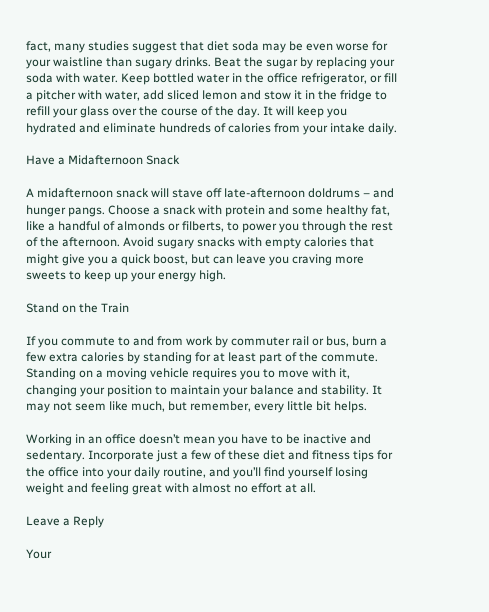fact, many studies suggest that diet soda may be even worse for your waistline than sugary drinks. Beat the sugar by replacing your soda with water. Keep bottled water in the office refrigerator, or fill a pitcher with water, add sliced lemon and stow it in the fridge to refill your glass over the course of the day. It will keep you hydrated and eliminate hundreds of calories from your intake daily.

Have a Midafternoon Snack

A midafternoon snack will stave off late-afternoon doldrums – and hunger pangs. Choose a snack with protein and some healthy fat, like a handful of almonds or filberts, to power you through the rest of the afternoon. Avoid sugary snacks with empty calories that might give you a quick boost, but can leave you craving more sweets to keep up your energy high.

Stand on the Train

If you commute to and from work by commuter rail or bus, burn a few extra calories by standing for at least part of the commute. Standing on a moving vehicle requires you to move with it, changing your position to maintain your balance and stability. It may not seem like much, but remember, every little bit helps.

Working in an office doesn’t mean you have to be inactive and sedentary. Incorporate just a few of these diet and fitness tips for the office into your daily routine, and you’ll find yourself losing weight and feeling great with almost no effort at all.

Leave a Reply

Your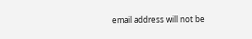email address will not be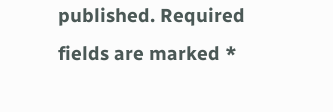published. Required fields are marked *